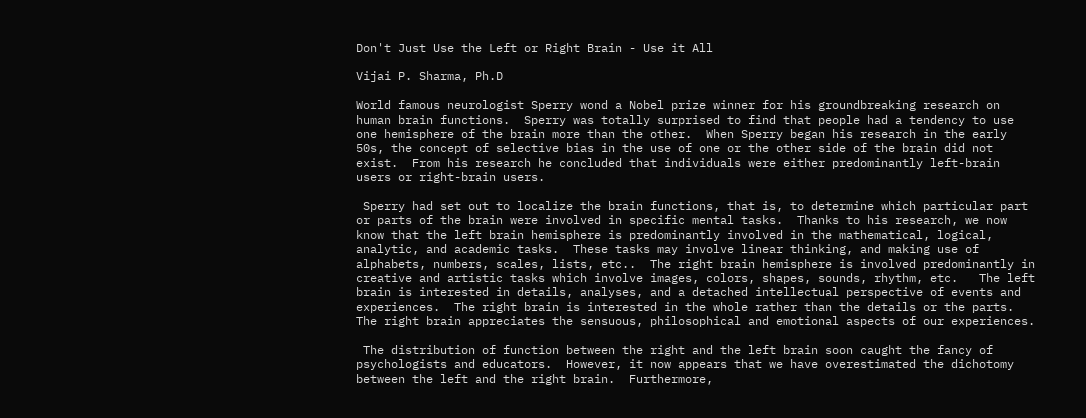Don't Just Use the Left or Right Brain - Use it All

Vijai P. Sharma, Ph.D

World famous neurologist Sperry wond a Nobel prize winner for his groundbreaking research on human brain functions.  Sperry was totally surprised to find that people had a tendency to use one hemisphere of the brain more than the other.  When Sperry began his research in the early 50s, the concept of selective bias in the use of one or the other side of the brain did not exist.  From his research he concluded that individuals were either predominantly left-brain users or right-brain users.

 Sperry had set out to localize the brain functions, that is, to determine which particular part or parts of the brain were involved in specific mental tasks.  Thanks to his research, we now know that the left brain hemisphere is predominantly involved in the mathematical, logical, analytic, and academic tasks.  These tasks may involve linear thinking, and making use of alphabets, numbers, scales, lists, etc..  The right brain hemisphere is involved predominantly in creative and artistic tasks which involve images, colors, shapes, sounds, rhythm, etc.   The left brain is interested in details, analyses, and a detached intellectual perspective of events and experiences.  The right brain is interested in the whole rather than the details or the parts.  The right brain appreciates the sensuous, philosophical and emotional aspects of our experiences.

 The distribution of function between the right and the left brain soon caught the fancy of psychologists and educators.  However, it now appears that we have overestimated the dichotomy between the left and the right brain.  Furthermore,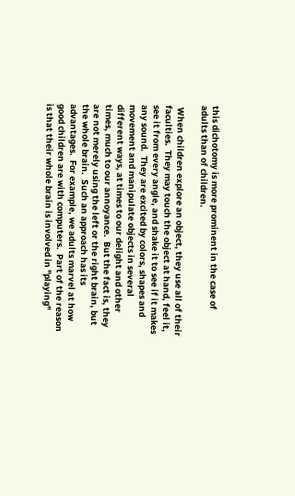this dichotomy is more prominent in the case of adults than of children.

 When children explore an object, they use all of their faculties.  They may touch the object at hand, feel it, see it from every angle, and shake it to see if it makes any sound.  They are excited by colors, shapes and movement and manipulate objects in several different ways, at times to our delight and other times, much to our annoyance.  But the fact is, they are not merely using the left or the right brain, but the whole brain.  Such an approach has its advantages.  For example, we adults marvel at how good children are with computers.  Part of the reason is that their whole brain is involved in "playing"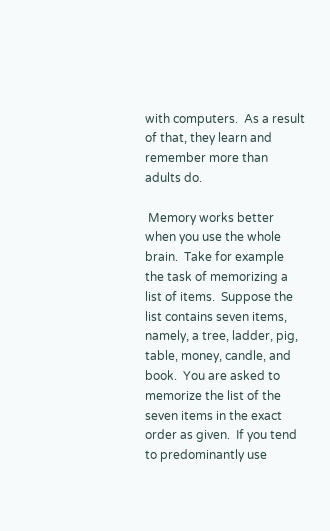with computers.  As a result of that, they learn and remember more than adults do.

 Memory works better when you use the whole brain.  Take for example the task of memorizing a list of items.  Suppose the list contains seven items, namely, a tree, ladder, pig, table, money, candle, and book.  You are asked to memorize the list of the seven items in the exact order as given.  If you tend to predominantly use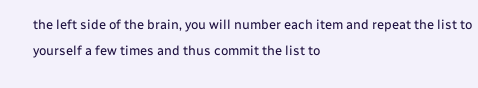the left side of the brain, you will number each item and repeat the list to yourself a few times and thus commit the list to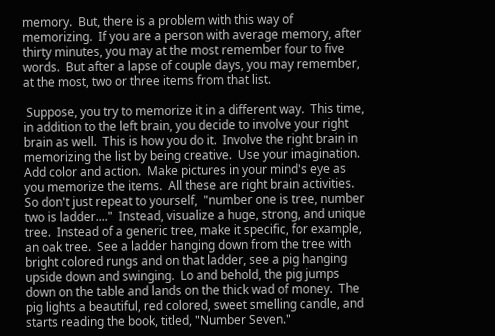memory.  But, there is a problem with this way of memorizing.  If you are a person with average memory, after thirty minutes, you may at the most remember four to five words.  But after a lapse of couple days, you may remember, at the most, two or three items from that list.

 Suppose, you try to memorize it in a different way.  This time, in addition to the left brain, you decide to involve your right brain as well.  This is how you do it.  Involve the right brain in memorizing the list by being creative.  Use your imagination.  Add color and action.  Make pictures in your mind's eye as you memorize the items.  All these are right brain activities.  So don't just repeat to yourself,  "number one is tree, number two is ladder...."  Instead, visualize a huge, strong, and unique tree.  Instead of a generic tree, make it specific, for example, an oak tree.  See a ladder hanging down from the tree with bright colored rungs and on that ladder, see a pig hanging upside down and swinging.  Lo and behold, the pig jumps down on the table and lands on the thick wad of money.  The pig lights a beautiful, red colored, sweet smelling candle, and starts reading the book, titled, "Number Seven."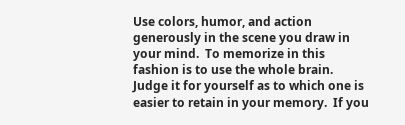Use colors, humor, and action generously in the scene you draw in your mind.  To memorize in this fashion is to use the whole brain.  Judge it for yourself as to which one is easier to retain in your memory.  If you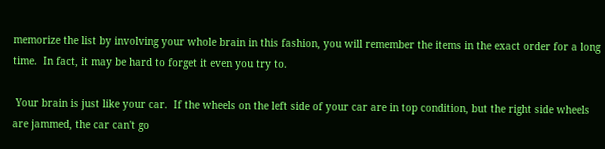memorize the list by involving your whole brain in this fashion, you will remember the items in the exact order for a long time.  In fact, it may be hard to forget it even you try to.

 Your brain is just like your car.  If the wheels on the left side of your car are in top condition, but the right side wheels are jammed, the car can't go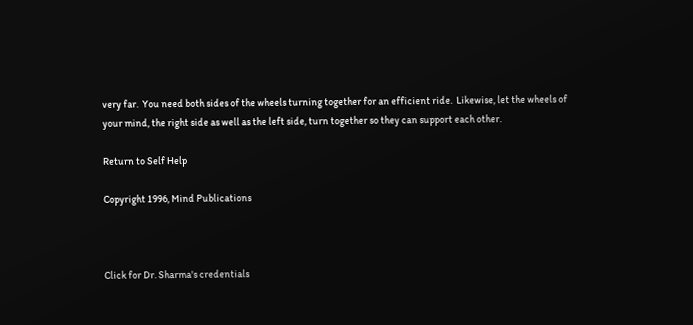very far.  You need both sides of the wheels turning together for an efficient ride.  Likewise, let the wheels of your mind, the right side as well as the left side, turn together so they can support each other.

Return to Self Help

Copyright 1996, Mind Publications



Click for Dr. Sharma's credentials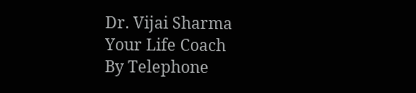Dr. Vijai Sharma
Your Life Coach
By Telephone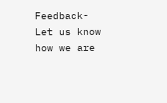Feedback- Let us know how we are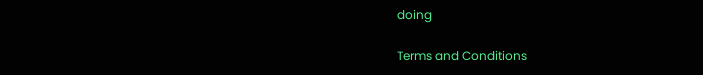doing

Terms and Conditions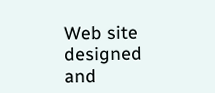Web site designed and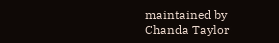maintained by Chanda Taylor